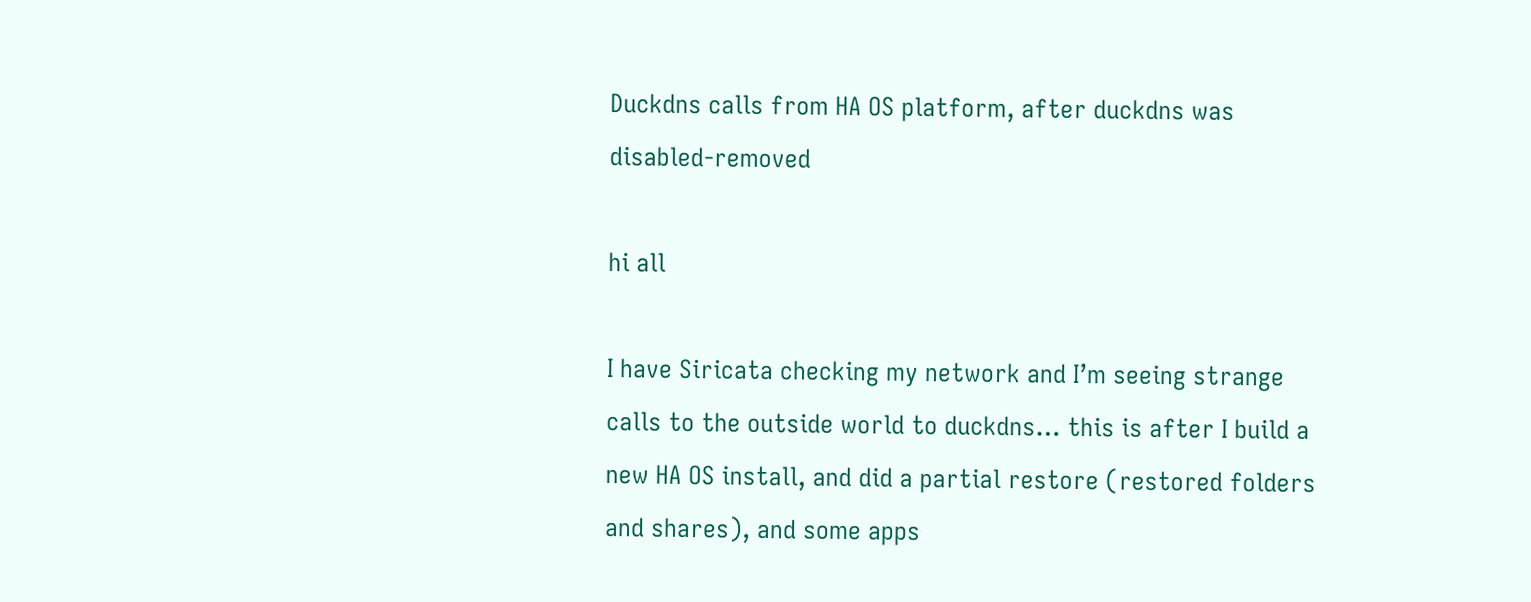Duckdns calls from HA OS platform, after duckdns was disabled-removed

hi all

I have Siricata checking my network and I’m seeing strange calls to the outside world to duckdns… this is after I build a new HA OS install, and did a partial restore (restored folders and shares), and some apps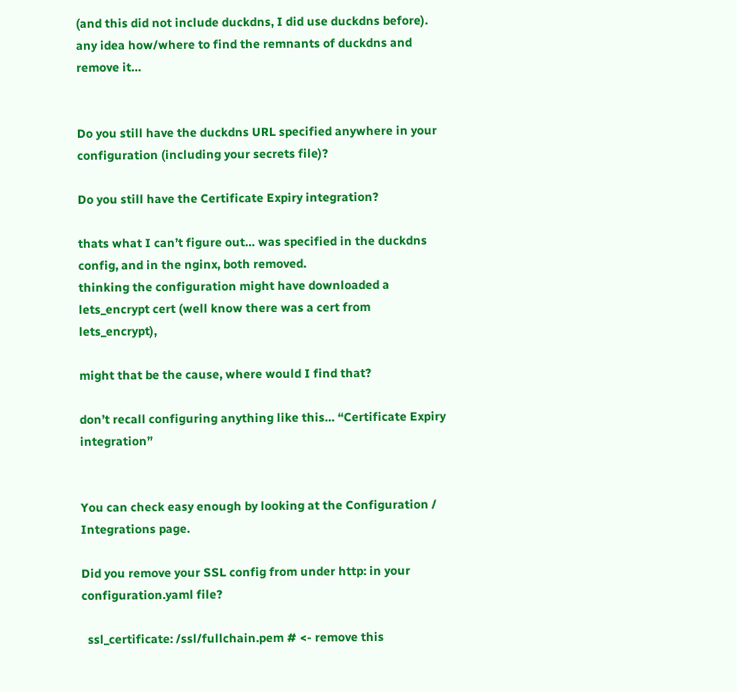(and this did not include duckdns, I did use duckdns before).
any idea how/where to find the remnants of duckdns and remove it…


Do you still have the duckdns URL specified anywhere in your configuration (including your secrets file)?

Do you still have the Certificate Expiry integration?

thats what I can’t figure out… was specified in the duckdns config, and in the nginx, both removed.
thinking the configuration might have downloaded a lets_encrypt cert (well know there was a cert from lets_encrypt),

might that be the cause, where would I find that?

don’t recall configuring anything like this… “Certificate Expiry integration”


You can check easy enough by looking at the Configuration / Integrations page.

Did you remove your SSL config from under http: in your configuration.yaml file?

  ssl_certificate: /ssl/fullchain.pem # <- remove this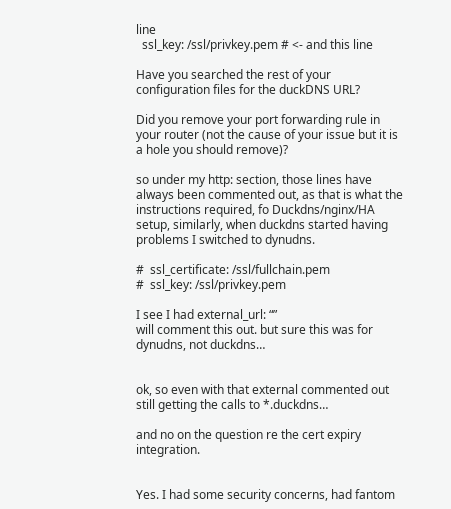line
  ssl_key: /ssl/privkey.pem # <- and this line

Have you searched the rest of your configuration files for the duckDNS URL?

Did you remove your port forwarding rule in your router (not the cause of your issue but it is a hole you should remove)?

so under my http: section, those lines have always been commented out, as that is what the instructions required, fo Duckdns/nginx/HA setup, similarly, when duckdns started having problems I switched to dynudns.

#  ssl_certificate: /ssl/fullchain.pem
#  ssl_key: /ssl/privkey.pem

I see I had external_url: “”
will comment this out. but sure this was for dynudns, not duckdns…


ok, so even with that external commented out still getting the calls to *.duckdns…

and no on the question re the cert expiry integration.


Yes. I had some security concerns, had fantom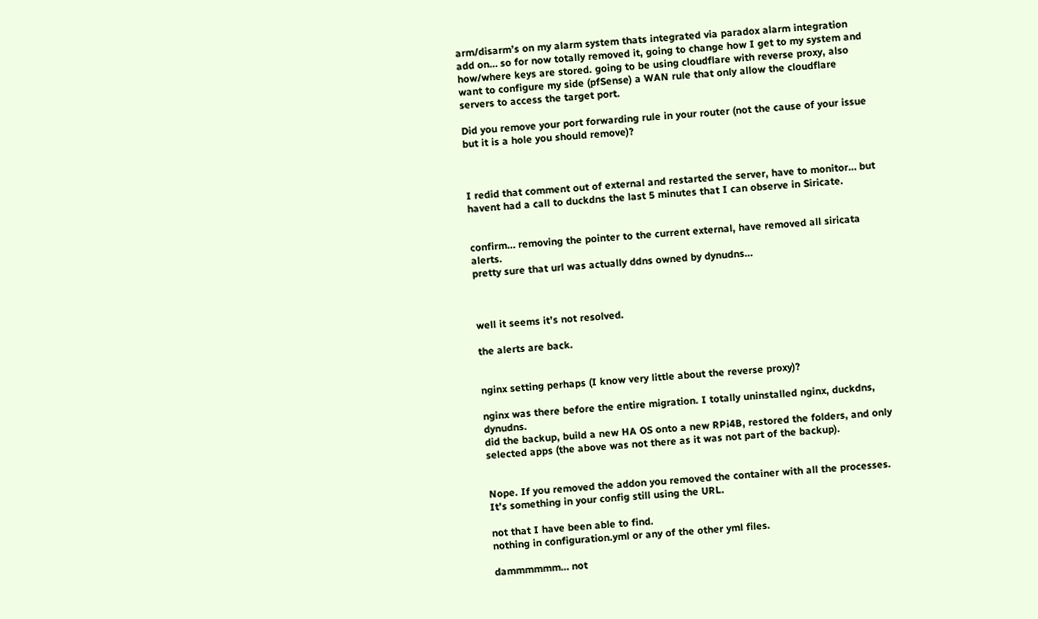arm/disarm’s on my alarm system thats integrated via paradox alarm integration add on… so for now totally removed it, going to change how I get to my system and how/where keys are stored. going to be using cloudflare with reverse proxy, also want to configure my side (pfSense) a WAN rule that only allow the cloudflare servers to access the target port.

Did you remove your port forwarding rule in your router (not the cause of your issue but it is a hole you should remove)?



I redid that comment out of external and restarted the server, have to monitor… but havent had a call to duckdns the last 5 minutes that I can observe in Siricate.


confirm… removing the pointer to the current external, have removed all siricata alerts.
pretty sure that url was actually ddns owned by dynudns…



well it seems it’s not resolved.

the alerts are back.


nginx setting perhaps (I know very little about the reverse proxy)?

nginx was there before the entire migration. I totally uninstalled nginx, duckdns, dynudns.
did the backup, build a new HA OS onto a new RPi4B, restored the folders, and only selected apps (the above was not there as it was not part of the backup).


Nope. If you removed the addon you removed the container with all the processes. It’s something in your config still using the URL.

not that I have been able to find.
nothing in configuration.yml or any of the other yml files.

dammmmmm… not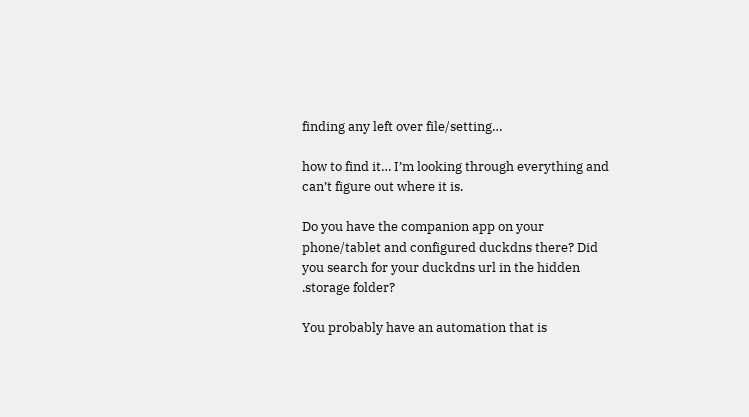finding any left over file/setting…

how to find it… I’m looking through everything and can’t figure out where it is.

Do you have the companion app on your phone/tablet and configured duckdns there? Did you search for your duckdns url in the hidden .storage folder?

You probably have an automation that is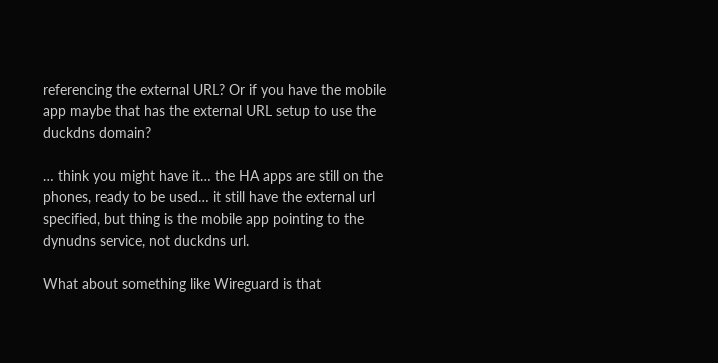referencing the external URL? Or if you have the mobile app maybe that has the external URL setup to use the duckdns domain?

… think you might have it… the HA apps are still on the phones, ready to be used… it still have the external url specified, but thing is the mobile app pointing to the dynudns service, not duckdns url.

What about something like Wireguard is that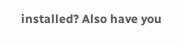installed? Also have you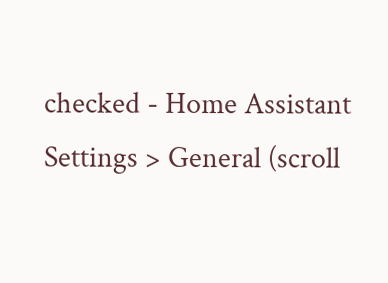checked - Home Assistant Settings > General (scroll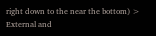right down to the near the bottom) > External and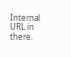Internal URL in there.